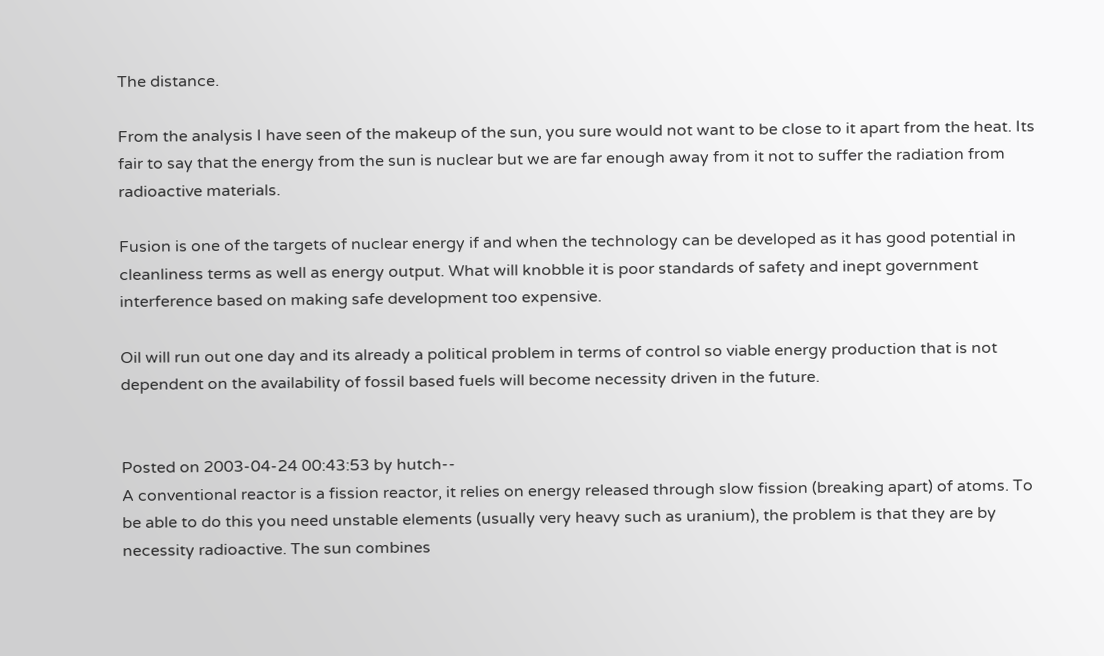The distance.

From the analysis I have seen of the makeup of the sun, you sure would not want to be close to it apart from the heat. Its fair to say that the energy from the sun is nuclear but we are far enough away from it not to suffer the radiation from radioactive materials.

Fusion is one of the targets of nuclear energy if and when the technology can be developed as it has good potential in cleanliness terms as well as energy output. What will knobble it is poor standards of safety and inept government interference based on making safe development too expensive.

Oil will run out one day and its already a political problem in terms of control so viable energy production that is not dependent on the availability of fossil based fuels will become necessity driven in the future.


Posted on 2003-04-24 00:43:53 by hutch--
A conventional reactor is a fission reactor, it relies on energy released through slow fission (breaking apart) of atoms. To be able to do this you need unstable elements (usually very heavy such as uranium), the problem is that they are by necessity radioactive. The sun combines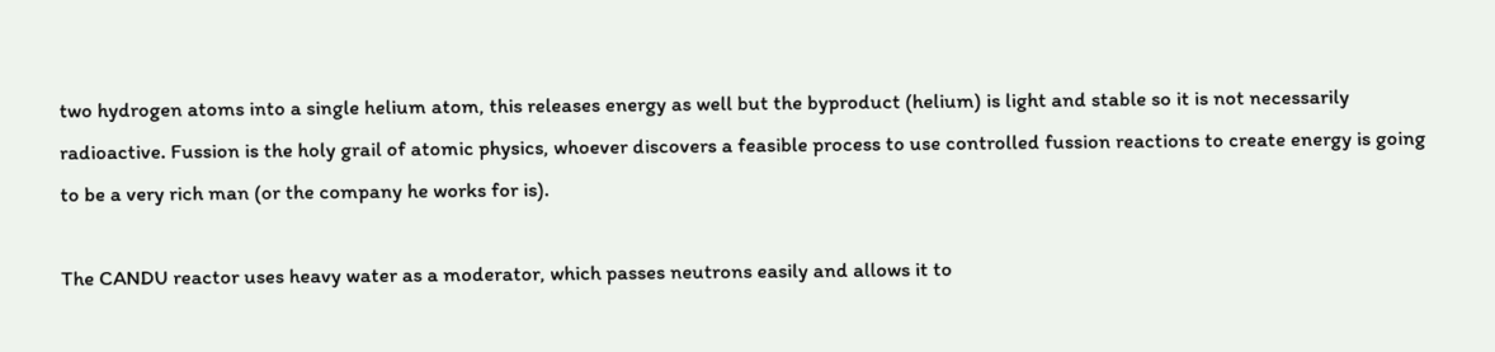two hydrogen atoms into a single helium atom, this releases energy as well but the byproduct (helium) is light and stable so it is not necessarily radioactive. Fussion is the holy grail of atomic physics, whoever discovers a feasible process to use controlled fussion reactions to create energy is going to be a very rich man (or the company he works for is).

The CANDU reactor uses heavy water as a moderator, which passes neutrons easily and allows it to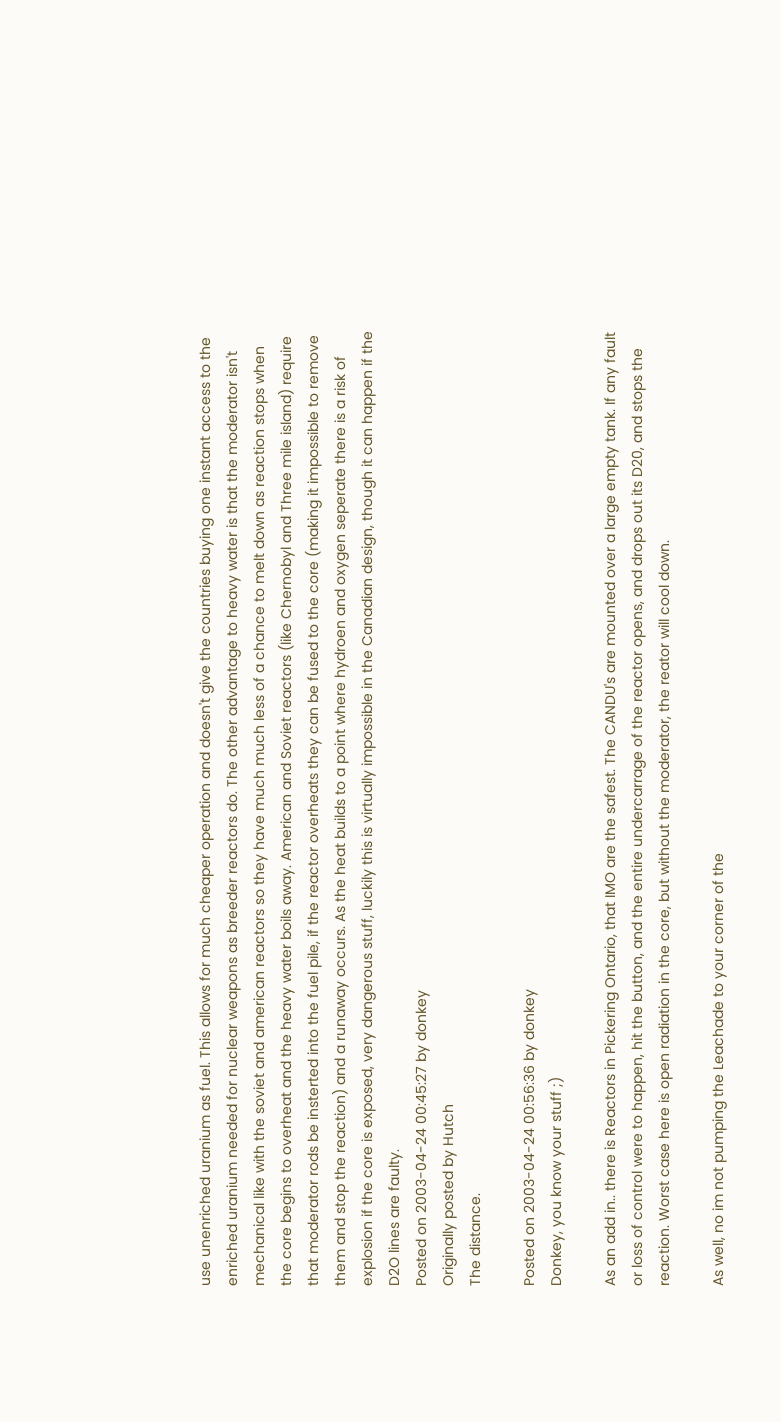use unenriched uranium as fuel. This allows for much cheaper operation and doesn't give the countries buying one instant access to the enriched uranium needed for nuclear weapons as breeder reactors do. The other advantage to heavy water is that the moderator isn't mechanical like with the soviet and american reactors so they have much much less of a chance to melt down as reaction stops when the core begins to overheat and the heavy water boils away. American and Soviet reactors (like Chernobyl and Three mile island) require that moderator rods be insterted into the fuel pile, if the reactor overheats they can be fused to the core (making it impossible to remove them and stop the reaction) and a runaway occurs. As the heat builds to a point where hydroen and oxygen seperate there is a risk of explosion if the core is exposed, very dangerous stuff, luckily this is virtually impossible in the Canadian design, though it can happen if the D2O lines are faulty.
Posted on 2003-04-24 00:45:27 by donkey
Originally posted by Hutch
The distance.

Posted on 2003-04-24 00:56:36 by donkey
Donkey, you know your stuff ;)

As an add in.. there is Reactors in Pickering Ontario, that IMO are the safest. The CANDU's are mounted over a large empty tank. If any fault or loss of control were to happen, hit the button, and the entire undercarrage of the reactor opens, and drops out its D20, and stops the reaction. Worst case here is open radiation in the core, but without the moderator, the reator will cool down.

As well, no im not pumping the Leachade to your corner of the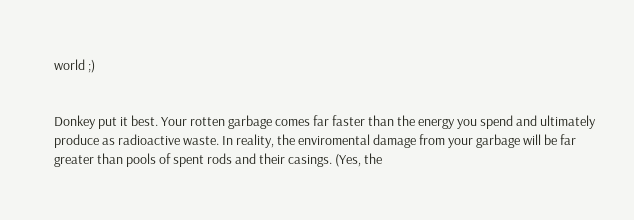world ;)


Donkey put it best. Your rotten garbage comes far faster than the energy you spend and ultimately produce as radioactive waste. In reality, the enviromental damage from your garbage will be far greater than pools of spent rods and their casings. (Yes, the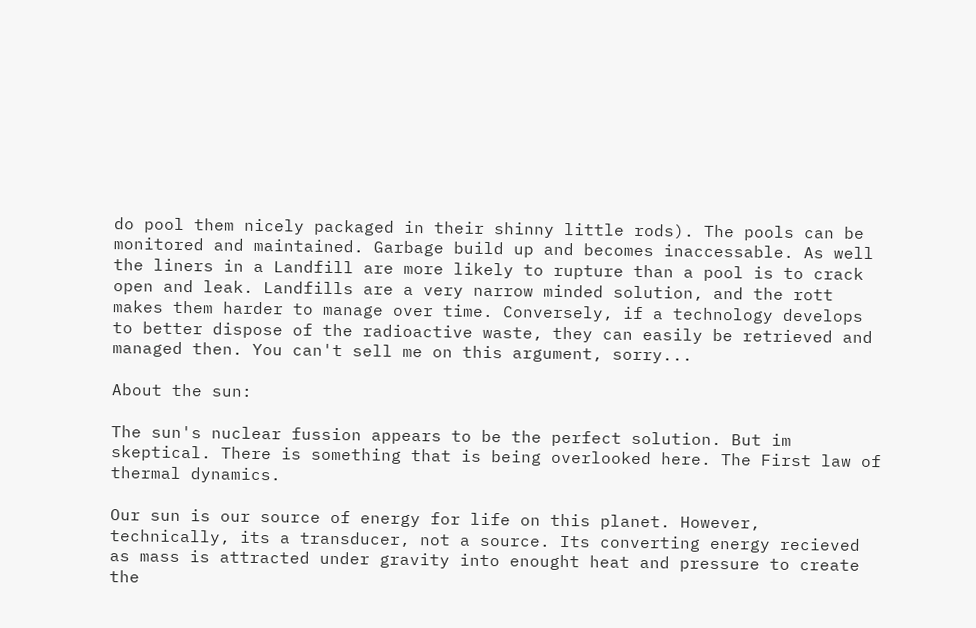do pool them nicely packaged in their shinny little rods). The pools can be monitored and maintained. Garbage build up and becomes inaccessable. As well the liners in a Landfill are more likely to rupture than a pool is to crack open and leak. Landfills are a very narrow minded solution, and the rott makes them harder to manage over time. Conversely, if a technology develops to better dispose of the radioactive waste, they can easily be retrieved and managed then. You can't sell me on this argument, sorry...

About the sun:

The sun's nuclear fussion appears to be the perfect solution. But im skeptical. There is something that is being overlooked here. The First law of thermal dynamics.

Our sun is our source of energy for life on this planet. However, technically, its a transducer, not a source. Its converting energy recieved as mass is attracted under gravity into enought heat and pressure to create the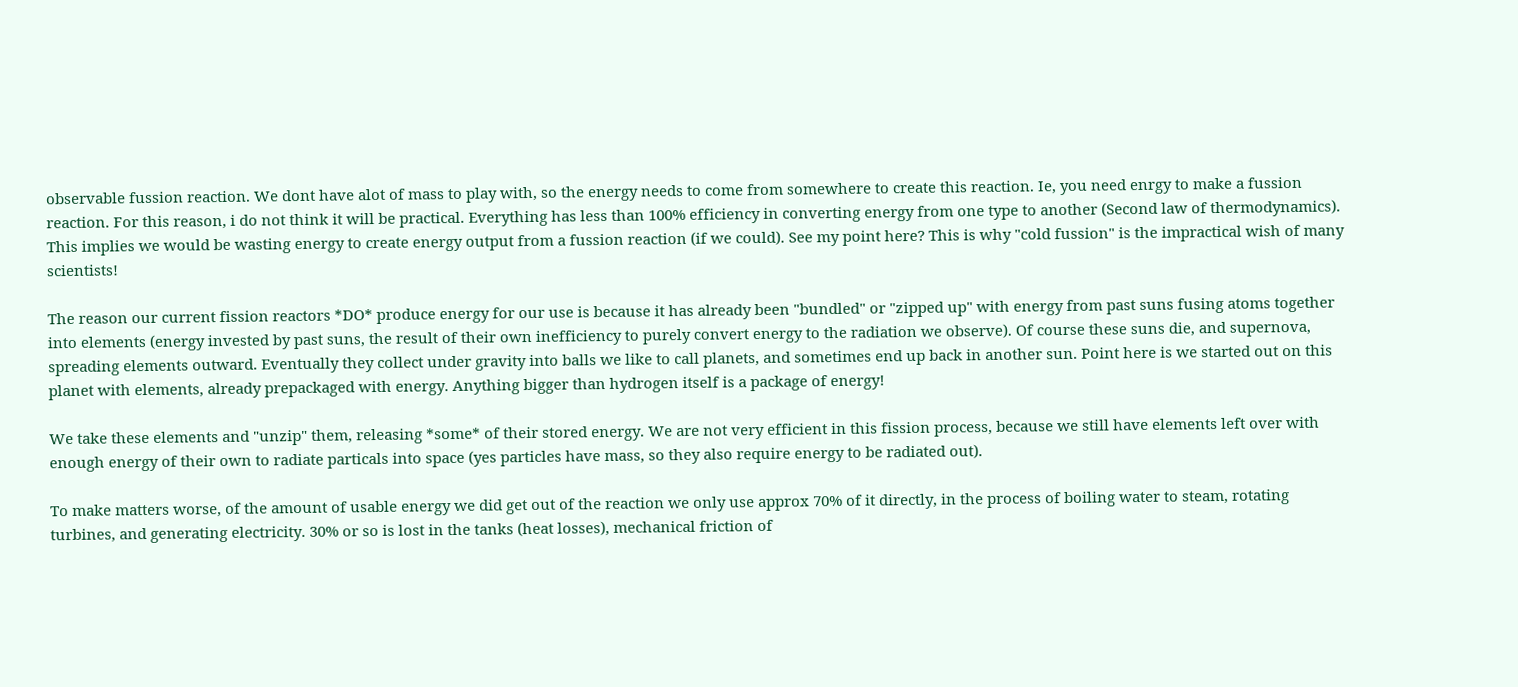observable fussion reaction. We dont have alot of mass to play with, so the energy needs to come from somewhere to create this reaction. Ie, you need enrgy to make a fussion reaction. For this reason, i do not think it will be practical. Everything has less than 100% efficiency in converting energy from one type to another (Second law of thermodynamics). This implies we would be wasting energy to create energy output from a fussion reaction (if we could). See my point here? This is why "cold fussion" is the impractical wish of many scientists!

The reason our current fission reactors *DO* produce energy for our use is because it has already been "bundled" or "zipped up" with energy from past suns fusing atoms together into elements (energy invested by past suns, the result of their own inefficiency to purely convert energy to the radiation we observe). Of course these suns die, and supernova, spreading elements outward. Eventually they collect under gravity into balls we like to call planets, and sometimes end up back in another sun. Point here is we started out on this planet with elements, already prepackaged with energy. Anything bigger than hydrogen itself is a package of energy!

We take these elements and "unzip" them, releasing *some* of their stored energy. We are not very efficient in this fission process, because we still have elements left over with enough energy of their own to radiate particals into space (yes particles have mass, so they also require energy to be radiated out).

To make matters worse, of the amount of usable energy we did get out of the reaction we only use approx 70% of it directly, in the process of boiling water to steam, rotating turbines, and generating electricity. 30% or so is lost in the tanks (heat losses), mechanical friction of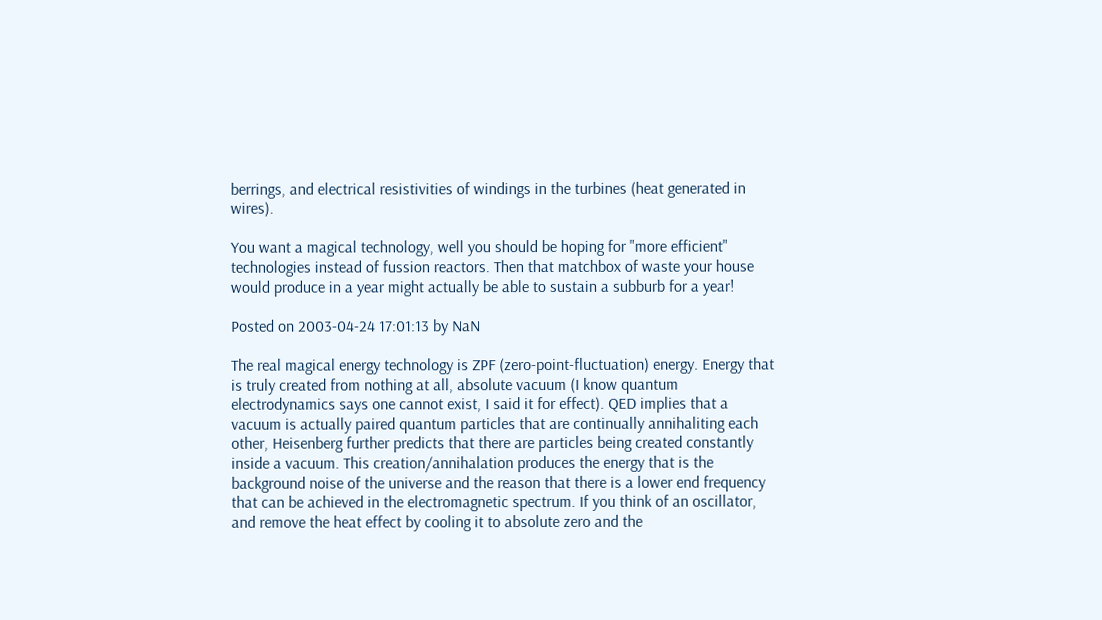berrings, and electrical resistivities of windings in the turbines (heat generated in wires).

You want a magical technology, well you should be hoping for "more efficient" technologies instead of fussion reactors. Then that matchbox of waste your house would produce in a year might actually be able to sustain a subburb for a year!

Posted on 2003-04-24 17:01:13 by NaN

The real magical energy technology is ZPF (zero-point-fluctuation) energy. Energy that is truly created from nothing at all, absolute vacuum (I know quantum electrodynamics says one cannot exist, I said it for effect). QED implies that a vacuum is actually paired quantum particles that are continually annihaliting each other, Heisenberg further predicts that there are particles being created constantly inside a vacuum. This creation/annihalation produces the energy that is the background noise of the universe and the reason that there is a lower end frequency that can be achieved in the electromagnetic spectrum. If you think of an oscillator, and remove the heat effect by cooling it to absolute zero and the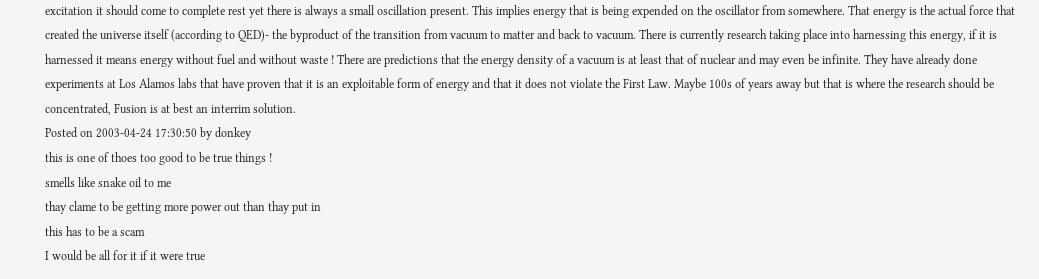excitation it should come to complete rest yet there is always a small oscillation present. This implies energy that is being expended on the oscillator from somewhere. That energy is the actual force that created the universe itself (according to QED)- the byproduct of the transition from vacuum to matter and back to vacuum. There is currently research taking place into harnessing this energy, if it is harnessed it means energy without fuel and without waste ! There are predictions that the energy density of a vacuum is at least that of nuclear and may even be infinite. They have already done experiments at Los Alamos labs that have proven that it is an exploitable form of energy and that it does not violate the First Law. Maybe 100s of years away but that is where the research should be concentrated, Fusion is at best an interrim solution.
Posted on 2003-04-24 17:30:50 by donkey
this is one of thoes too good to be true things !
smells like snake oil to me
thay clame to be getting more power out than thay put in
this has to be a scam
I would be all for it if it were true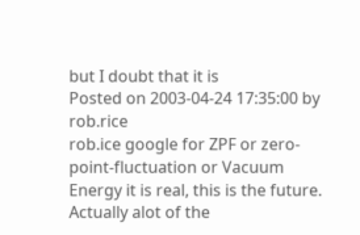but I doubt that it is
Posted on 2003-04-24 17:35:00 by rob.rice
rob.ice google for ZPF or zero-point-fluctuation or Vacuum Energy it is real, this is the future. Actually alot of the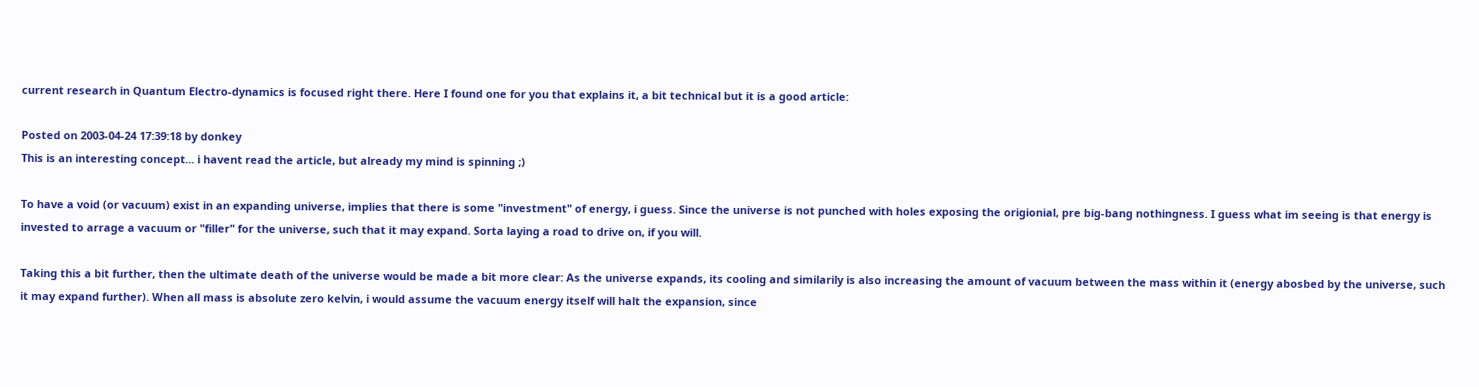current research in Quantum Electro-dynamics is focused right there. Here I found one for you that explains it, a bit technical but it is a good article:

Posted on 2003-04-24 17:39:18 by donkey
This is an interesting concept... i havent read the article, but already my mind is spinning ;)

To have a void (or vacuum) exist in an expanding universe, implies that there is some "investment" of energy, i guess. Since the universe is not punched with holes exposing the origionial, pre big-bang nothingness. I guess what im seeing is that energy is invested to arrage a vacuum or "filler" for the universe, such that it may expand. Sorta laying a road to drive on, if you will.

Taking this a bit further, then the ultimate death of the universe would be made a bit more clear: As the universe expands, its cooling and similarily is also increasing the amount of vacuum between the mass within it (energy abosbed by the universe, such it may expand further). When all mass is absolute zero kelvin, i would assume the vacuum energy itself will halt the expansion, since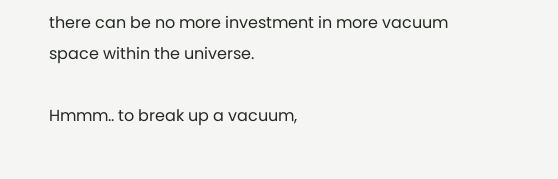there can be no more investment in more vacuum space within the universe.

Hmmm.. to break up a vacuum,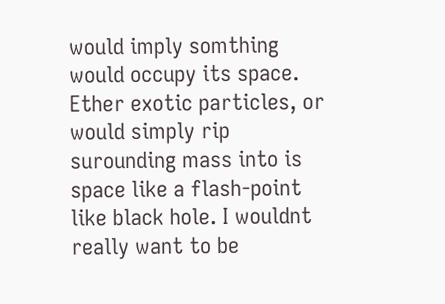would imply somthing would occupy its space. Ether exotic particles, or would simply rip surounding mass into is space like a flash-point like black hole. I wouldnt really want to be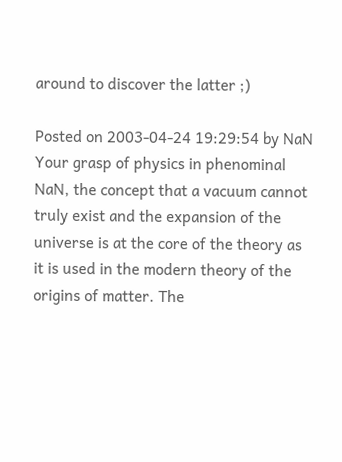around to discover the latter ;)

Posted on 2003-04-24 19:29:54 by NaN
Your grasp of physics in phenominal NaN, the concept that a vacuum cannot truly exist and the expansion of the universe is at the core of the theory as it is used in the modern theory of the origins of matter. The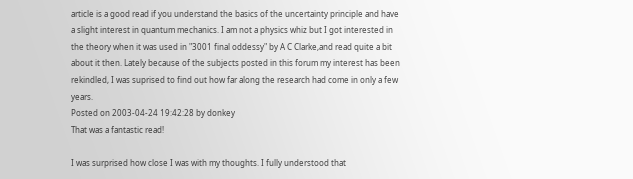article is a good read if you understand the basics of the uncertainty principle and have a slight interest in quantum mechanics. I am not a physics whiz but I got interested in the theory when it was used in "3001 final oddessy" by A C Clarke,and read quite a bit about it then. Lately because of the subjects posted in this forum my interest has been rekindled, I was suprised to find out how far along the research had come in only a few years.
Posted on 2003-04-24 19:42:28 by donkey
That was a fantastic read!

I was surprised how close I was with my thoughts. I fully understood that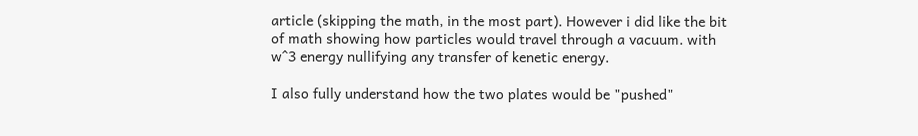article (skipping the math, in the most part). However i did like the bit of math showing how particles would travel through a vacuum. with w^3 energy nullifying any transfer of kenetic energy.

I also fully understand how the two plates would be "pushed"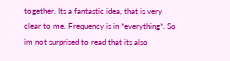together. Its a fantastic idea, that is very clear to me. Frequency is in *everything*. So im not surprised to read that its also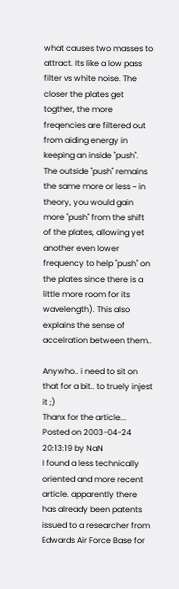what causes two masses to attract. Its like a low pass filter vs white noise. The closer the plates get togther, the more freqencies are filtered out from aiding energy in keeping an inside "push". The outside "push" remains the same more or less ~ in theory, you would gain more "push" from the shift of the plates, allowing yet another even lower frequency to help "push" on the plates since there is a little more room for its wavelength). This also explains the sense of accelration between them..

Anywho.. i need to sit on that for a bit.. to truely injest it ;)
Thanx for the article...
Posted on 2003-04-24 20:13:19 by NaN
I found a less technically oriented and more recent article. apparently there has already been patents issued to a researcher from Edwards Air Force Base for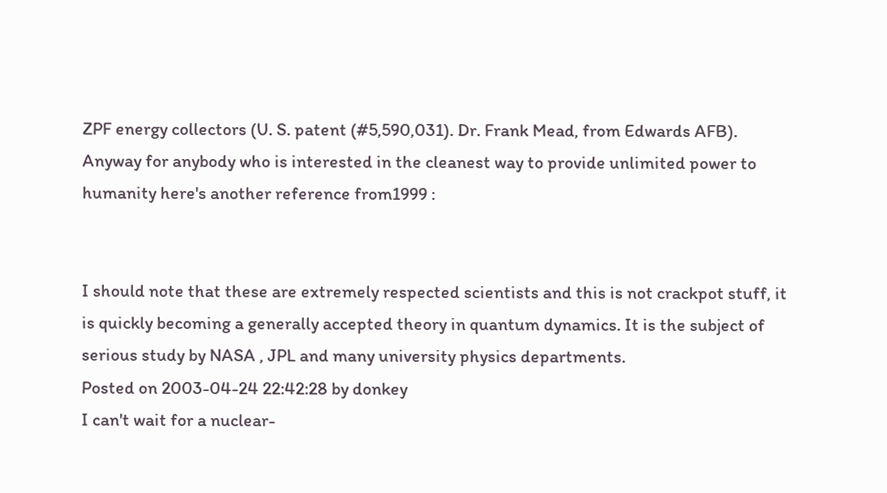ZPF energy collectors (U. S. patent (#5,590,031). Dr. Frank Mead, from Edwards AFB). Anyway for anybody who is interested in the cleanest way to provide unlimited power to humanity here's another reference from1999 :


I should note that these are extremely respected scientists and this is not crackpot stuff, it is quickly becoming a generally accepted theory in quantum dynamics. It is the subject of serious study by NASA , JPL and many university physics departments.
Posted on 2003-04-24 22:42:28 by donkey
I can't wait for a nuclear-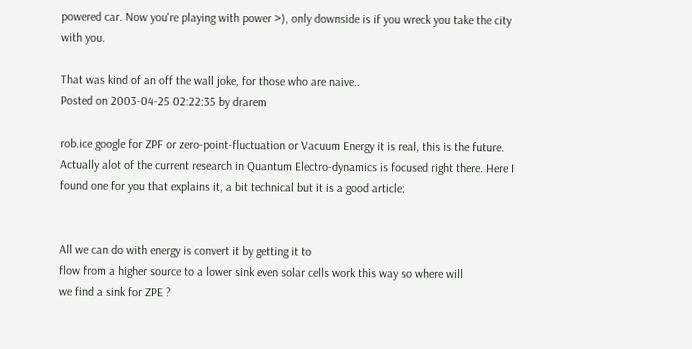powered car. Now you're playing with power >), only downside is if you wreck you take the city with you.

That was kind of an off the wall joke, for those who are naive..
Posted on 2003-04-25 02:22:35 by drarem

rob.ice google for ZPF or zero-point-fluctuation or Vacuum Energy it is real, this is the future. Actually alot of the current research in Quantum Electro-dynamics is focused right there. Here I found one for you that explains it, a bit technical but it is a good article:


All we can do with energy is convert it by getting it to
flow from a higher source to a lower sink even solar cells work this way so where will
we find a sink for ZPE ?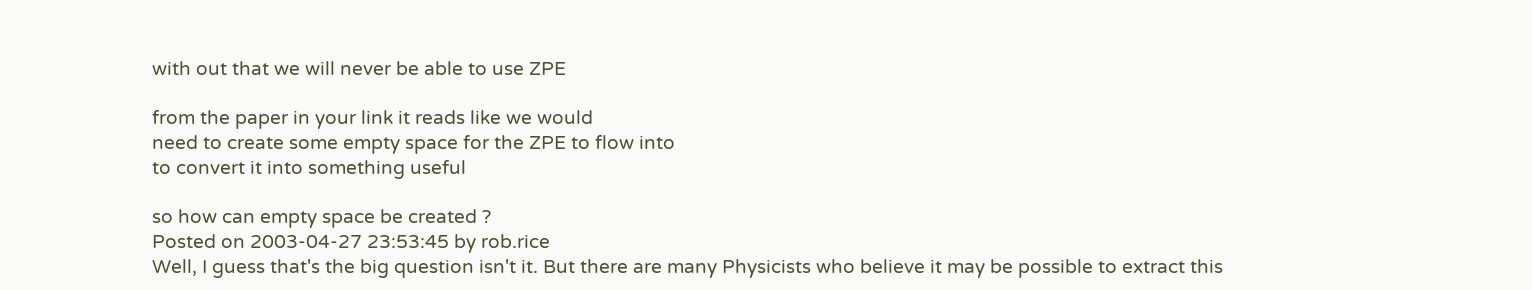with out that we will never be able to use ZPE

from the paper in your link it reads like we would
need to create some empty space for the ZPE to flow into
to convert it into something useful

so how can empty space be created ?
Posted on 2003-04-27 23:53:45 by rob.rice
Well, I guess that's the big question isn't it. But there are many Physicists who believe it may be possible to extract this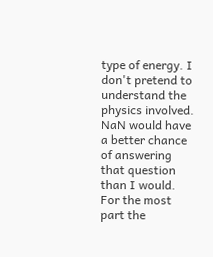type of energy. I don't pretend to understand the physics involved. NaN would have a better chance of answering that question than I would. For the most part the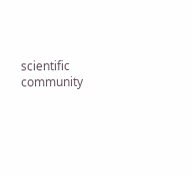scientific community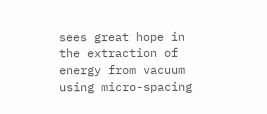sees great hope in the extraction of energy from vacuum using micro-spacing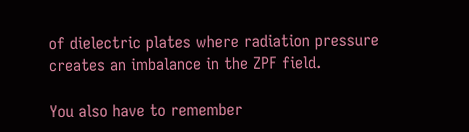of dielectric plates where radiation pressure creates an imbalance in the ZPF field.

You also have to remember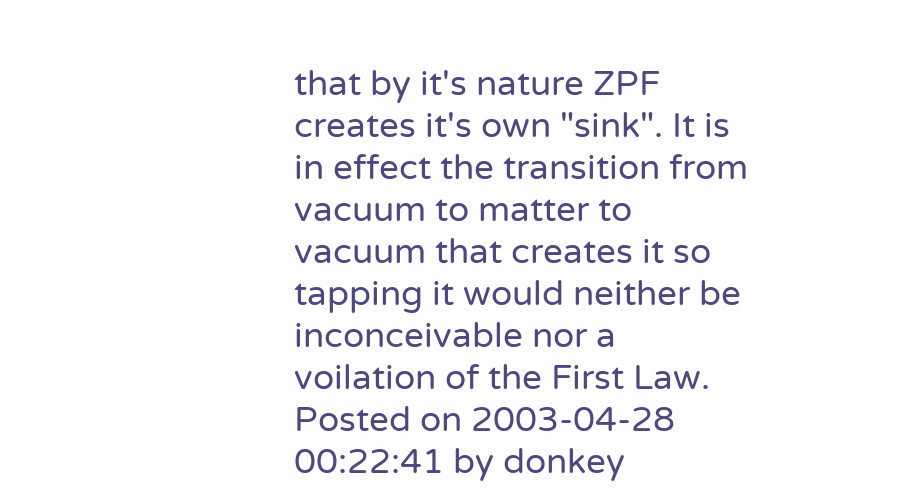that by it's nature ZPF creates it's own "sink". It is in effect the transition from vacuum to matter to vacuum that creates it so tapping it would neither be inconceivable nor a voilation of the First Law.
Posted on 2003-04-28 00:22:41 by donkey